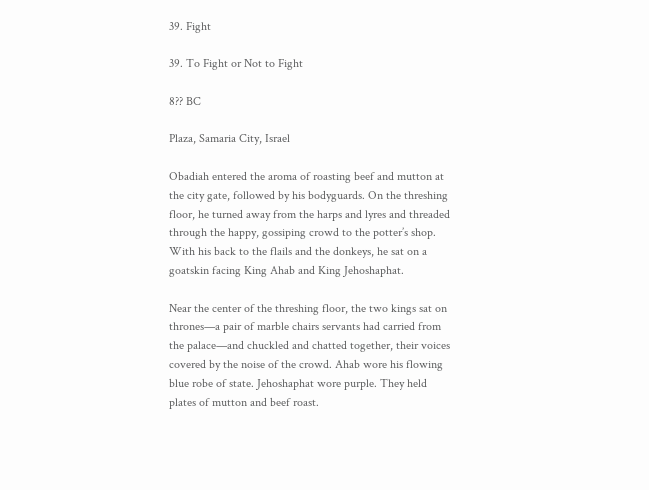39. Fight

39. To Fight or Not to Fight

8?? BC

Plaza, Samaria City, Israel

Obadiah entered the aroma of roasting beef and mutton at the city gate, followed by his bodyguards. On the threshing floor, he turned away from the harps and lyres and threaded through the happy, gossiping crowd to the potter’s shop. With his back to the flails and the donkeys, he sat on a goatskin facing King Ahab and King Jehoshaphat.

Near the center of the threshing floor, the two kings sat on thrones—a pair of marble chairs servants had carried from the palace—and chuckled and chatted together, their voices covered by the noise of the crowd. Ahab wore his flowing blue robe of state. Jehoshaphat wore purple. They held plates of mutton and beef roast.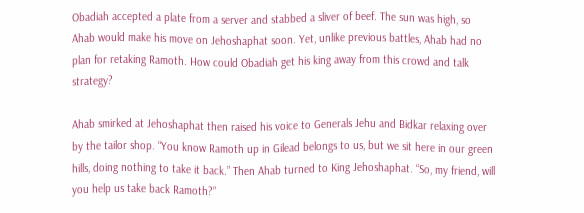Obadiah accepted a plate from a server and stabbed a sliver of beef. The sun was high, so Ahab would make his move on Jehoshaphat soon. Yet, unlike previous battles, Ahab had no plan for retaking Ramoth. How could Obadiah get his king away from this crowd and talk strategy?

Ahab smirked at Jehoshaphat then raised his voice to Generals Jehu and Bidkar relaxing over by the tailor shop. “You know Ramoth up in Gilead belongs to us, but we sit here in our green hills, doing nothing to take it back.” Then Ahab turned to King Jehoshaphat. “So, my friend, will you help us take back Ramoth?”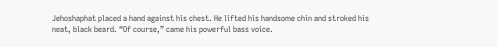Jehoshaphat placed a hand against his chest. He lifted his handsome chin and stroked his neat, black beard. “Of course,” came his powerful bass voice.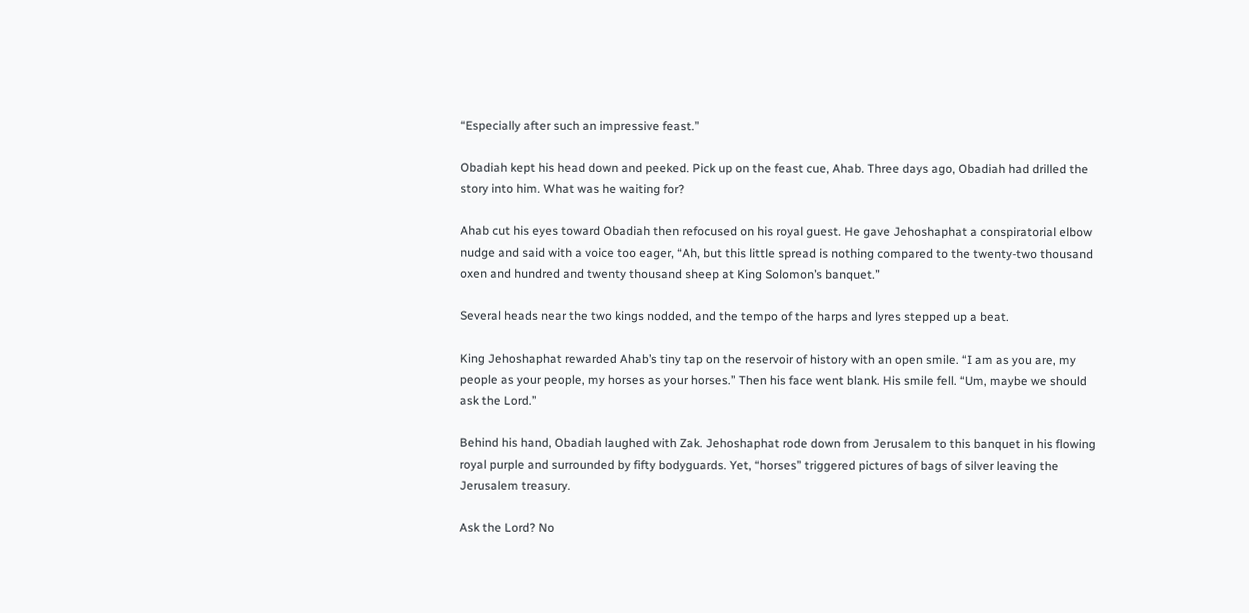“Especially after such an impressive feast.”

Obadiah kept his head down and peeked. Pick up on the feast cue, Ahab. Three days ago, Obadiah had drilled the story into him. What was he waiting for?

Ahab cut his eyes toward Obadiah then refocused on his royal guest. He gave Jehoshaphat a conspiratorial elbow nudge and said with a voice too eager, “Ah, but this little spread is nothing compared to the twenty-two thousand oxen and hundred and twenty thousand sheep at King Solomon’s banquet.”

Several heads near the two kings nodded, and the tempo of the harps and lyres stepped up a beat.

King Jehoshaphat rewarded Ahab’s tiny tap on the reservoir of history with an open smile. “I am as you are, my people as your people, my horses as your horses.” Then his face went blank. His smile fell. “Um, maybe we should ask the Lord.”

Behind his hand, Obadiah laughed with Zak. Jehoshaphat rode down from Jerusalem to this banquet in his flowing royal purple and surrounded by fifty bodyguards. Yet, “horses” triggered pictures of bags of silver leaving the Jerusalem treasury.

Ask the Lord? No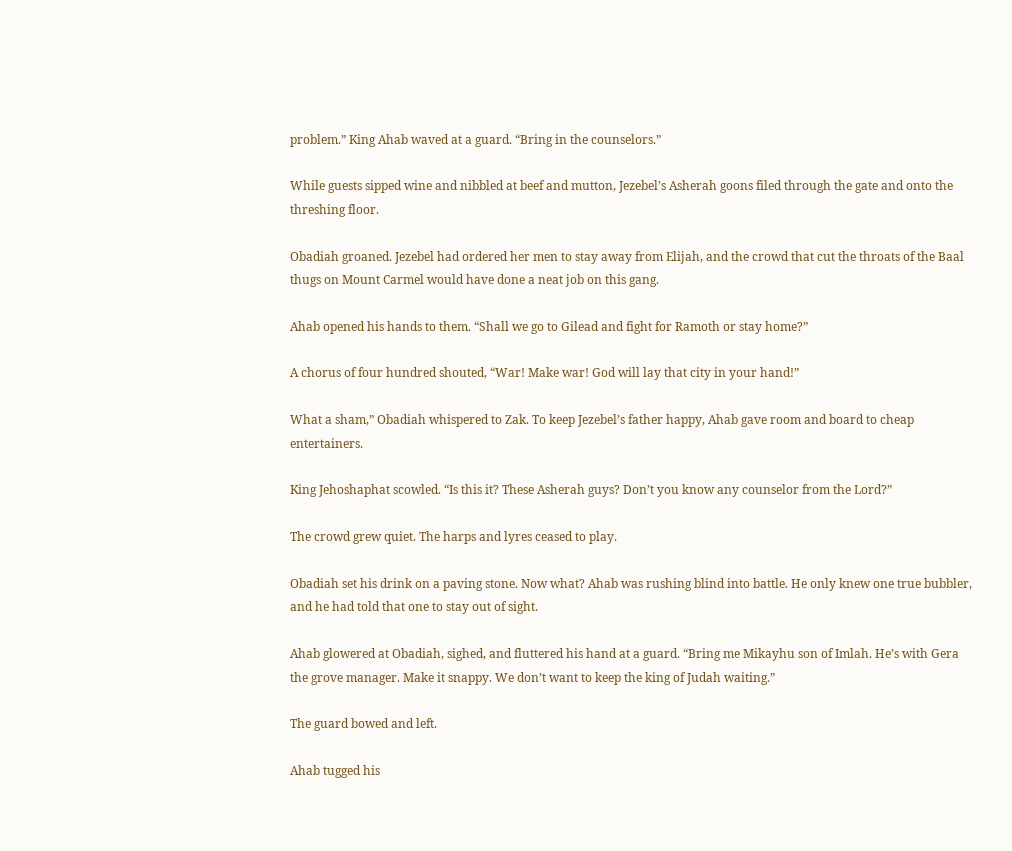problem.” King Ahab waved at a guard. “Bring in the counselors.”

While guests sipped wine and nibbled at beef and mutton, Jezebel’s Asherah goons filed through the gate and onto the threshing floor.

Obadiah groaned. Jezebel had ordered her men to stay away from Elijah, and the crowd that cut the throats of the Baal thugs on Mount Carmel would have done a neat job on this gang.

Ahab opened his hands to them. “Shall we go to Gilead and fight for Ramoth or stay home?”

A chorus of four hundred shouted, “War! Make war! God will lay that city in your hand!”

What a sham,” Obadiah whispered to Zak. To keep Jezebel’s father happy, Ahab gave room and board to cheap entertainers.

King Jehoshaphat scowled. “Is this it? These Asherah guys? Don’t you know any counselor from the Lord?”

The crowd grew quiet. The harps and lyres ceased to play.

Obadiah set his drink on a paving stone. Now what? Ahab was rushing blind into battle. He only knew one true bubbler, and he had told that one to stay out of sight.

Ahab glowered at Obadiah, sighed, and fluttered his hand at a guard. “Bring me Mikayhu son of Imlah. He’s with Gera the grove manager. Make it snappy. We don’t want to keep the king of Judah waiting.”

The guard bowed and left.

Ahab tugged his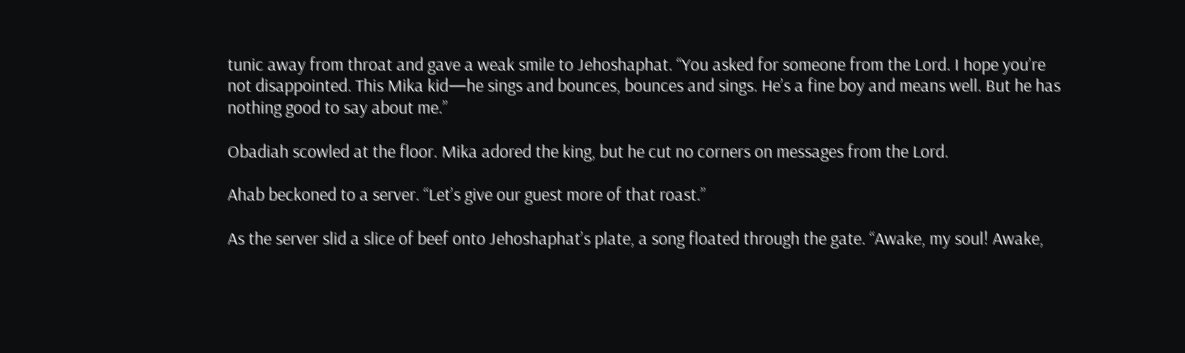tunic away from throat and gave a weak smile to Jehoshaphat. “You asked for someone from the Lord. I hope you’re not disappointed. This Mika kid—he sings and bounces, bounces and sings. He’s a fine boy and means well. But he has nothing good to say about me.”

Obadiah scowled at the floor. Mika adored the king, but he cut no corners on messages from the Lord.

Ahab beckoned to a server. “Let’s give our guest more of that roast.”

As the server slid a slice of beef onto Jehoshaphat’s plate, a song floated through the gate. “Awake, my soul! Awake,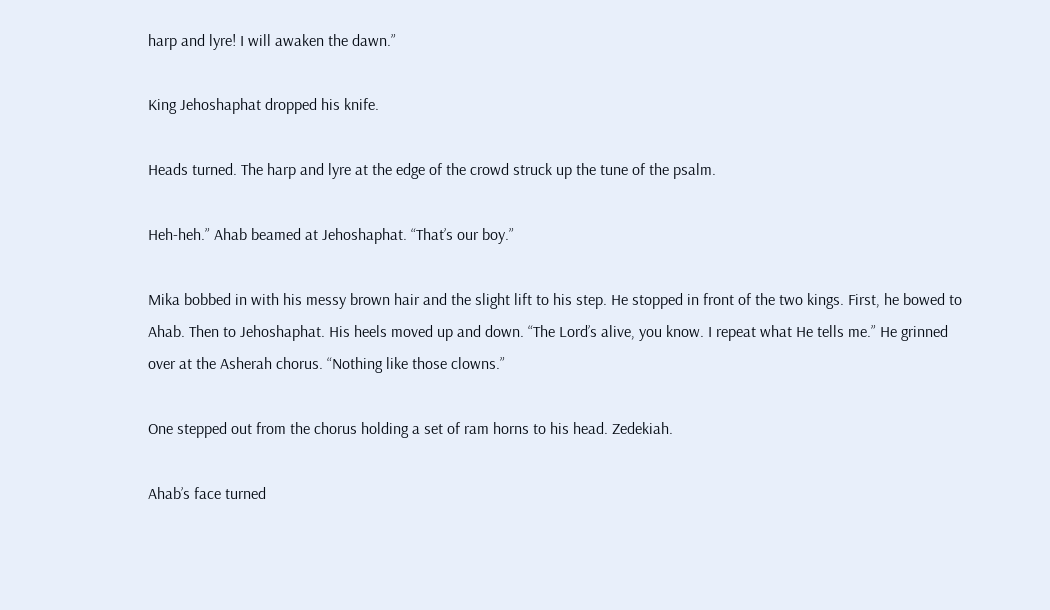harp and lyre! I will awaken the dawn.”

King Jehoshaphat dropped his knife.

Heads turned. The harp and lyre at the edge of the crowd struck up the tune of the psalm.

Heh-heh.” Ahab beamed at Jehoshaphat. “That’s our boy.”

Mika bobbed in with his messy brown hair and the slight lift to his step. He stopped in front of the two kings. First, he bowed to Ahab. Then to Jehoshaphat. His heels moved up and down. “The Lord’s alive, you know. I repeat what He tells me.” He grinned over at the Asherah chorus. “Nothing like those clowns.”

One stepped out from the chorus holding a set of ram horns to his head. Zedekiah.

Ahab’s face turned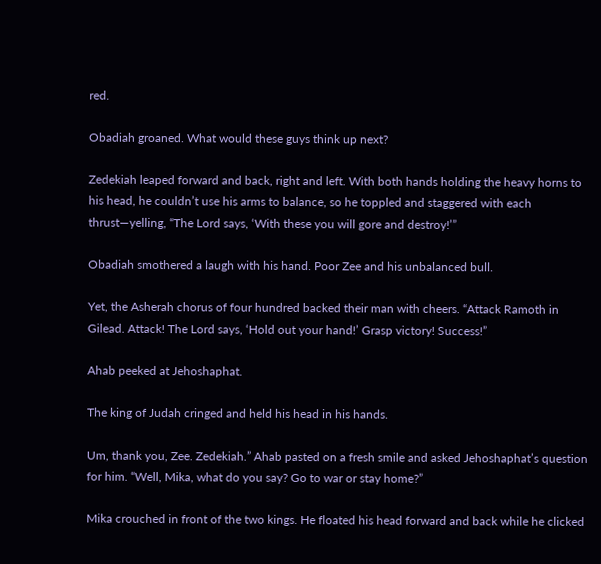red.

Obadiah groaned. What would these guys think up next?

Zedekiah leaped forward and back, right and left. With both hands holding the heavy horns to his head, he couldn’t use his arms to balance, so he toppled and staggered with each thrust—yelling, “The Lord says, ‘With these you will gore and destroy!’”

Obadiah smothered a laugh with his hand. Poor Zee and his unbalanced bull.

Yet, the Asherah chorus of four hundred backed their man with cheers. “Attack Ramoth in Gilead. Attack! The Lord says, ‘Hold out your hand!’ Grasp victory! Success!”

Ahab peeked at Jehoshaphat.

The king of Judah cringed and held his head in his hands.

Um, thank you, Zee. Zedekiah.” Ahab pasted on a fresh smile and asked Jehoshaphat’s question for him. “Well, Mika, what do you say? Go to war or stay home?”

Mika crouched in front of the two kings. He floated his head forward and back while he clicked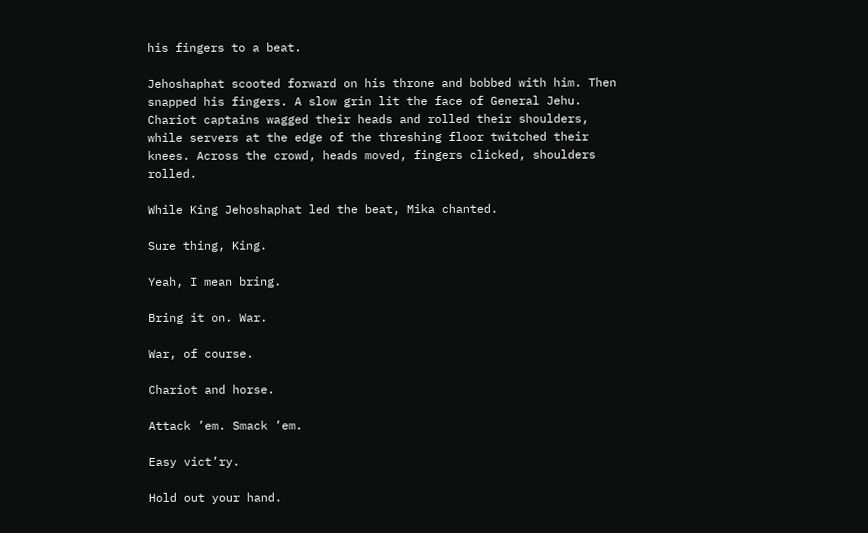his fingers to a beat.

Jehoshaphat scooted forward on his throne and bobbed with him. Then snapped his fingers. A slow grin lit the face of General Jehu. Chariot captains wagged their heads and rolled their shoulders, while servers at the edge of the threshing floor twitched their knees. Across the crowd, heads moved, fingers clicked, shoulders rolled.

While King Jehoshaphat led the beat, Mika chanted.

Sure thing, King.

Yeah, I mean bring.

Bring it on. War.

War, of course.

Chariot and horse.

Attack ’em. Smack ’em.

Easy vict’ry.

Hold out your hand.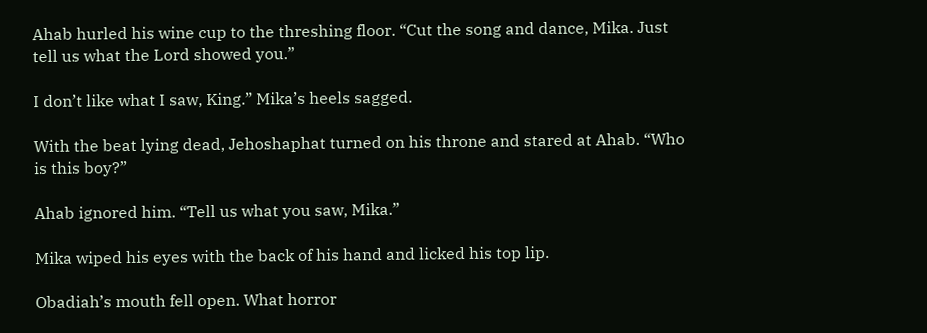Ahab hurled his wine cup to the threshing floor. “Cut the song and dance, Mika. Just tell us what the Lord showed you.”

I don’t like what I saw, King.” Mika’s heels sagged.

With the beat lying dead, Jehoshaphat turned on his throne and stared at Ahab. “Who is this boy?”

Ahab ignored him. “Tell us what you saw, Mika.”

Mika wiped his eyes with the back of his hand and licked his top lip.

Obadiah’s mouth fell open. What horror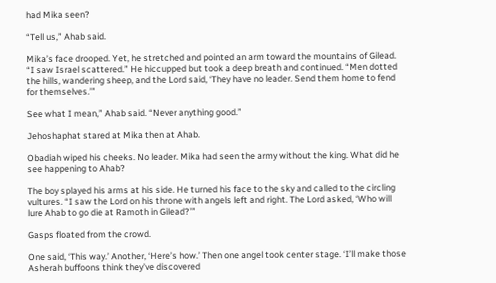had Mika seen?

“Tell us,” Ahab said.

Mika’s face drooped. Yet, he stretched and pointed an arm toward the mountains of Gilead. “I saw Israel scattered.” He hiccupped but took a deep breath and continued. “Men dotted the hills, wandering sheep, and the Lord said, ‘They have no leader. Send them home to fend for themselves.’”

See what I mean,” Ahab said. “Never anything good.”

Jehoshaphat stared at Mika then at Ahab.

Obadiah wiped his cheeks. No leader. Mika had seen the army without the king. What did he see happening to Ahab?

The boy splayed his arms at his side. He turned his face to the sky and called to the circling vultures. “I saw the Lord on his throne with angels left and right. The Lord asked, ‘Who will lure Ahab to go die at Ramoth in Gilead?’”

Gasps floated from the crowd.

One said, ‘This way.’ Another, ‘Here’s how.’ Then one angel took center stage. ‘I’ll make those Asherah buffoons think they’ve discovered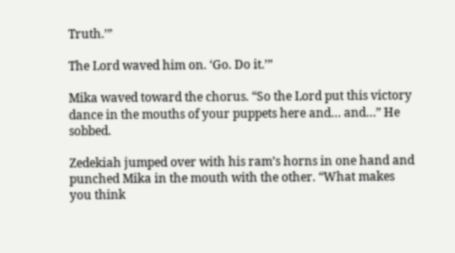Truth.’”

The Lord waved him on. ‘Go. Do it.’”

Mika waved toward the chorus. “So the Lord put this victory dance in the mouths of your puppets here and… and…” He sobbed.

Zedekiah jumped over with his ram’s horns in one hand and punched Mika in the mouth with the other. “What makes you think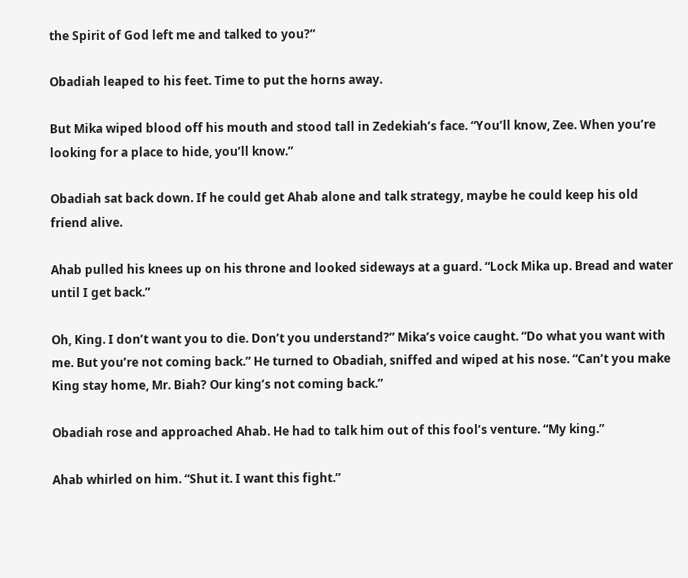the Spirit of God left me and talked to you?”

Obadiah leaped to his feet. Time to put the horns away.

But Mika wiped blood off his mouth and stood tall in Zedekiah’s face. “You’ll know, Zee. When you’re looking for a place to hide, you’ll know.”

Obadiah sat back down. If he could get Ahab alone and talk strategy, maybe he could keep his old friend alive.

Ahab pulled his knees up on his throne and looked sideways at a guard. “Lock Mika up. Bread and water until I get back.”

Oh, King. I don’t want you to die. Don’t you understand?” Mika’s voice caught. “Do what you want with me. But you’re not coming back.” He turned to Obadiah, sniffed and wiped at his nose. “Can’t you make King stay home, Mr. Biah? Our king’s not coming back.”

Obadiah rose and approached Ahab. He had to talk him out of this fool’s venture. “My king.”

Ahab whirled on him. “Shut it. I want this fight.”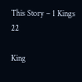This Story – 1 Kings 22

King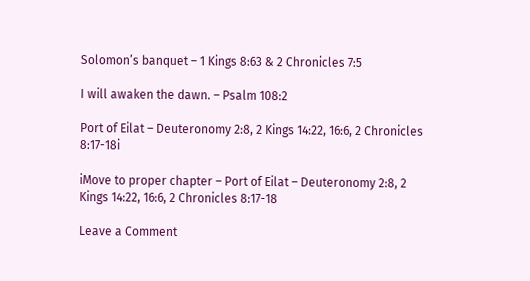Solomon’s banquet – 1 Kings 8:63 & 2 Chronicles 7:5

I will awaken the dawn. – Psalm 108:2

Port of Eilat – Deuteronomy 2:8, 2 Kings 14:22, 16:6, 2 Chronicles 8:17-18i

iMove to proper chapter – Port of Eilat – Deuteronomy 2:8, 2 Kings 14:22, 16:6, 2 Chronicles 8:17-18

Leave a Comment